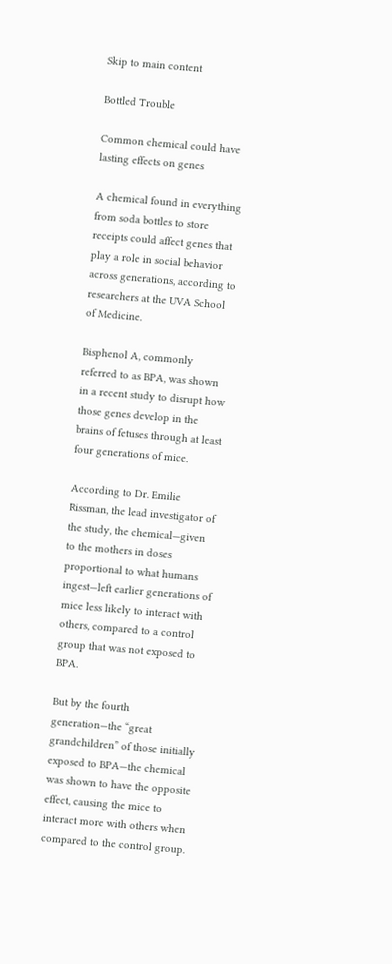Skip to main content

Bottled Trouble

Common chemical could have lasting effects on genes

A chemical found in everything from soda bottles to store receipts could affect genes that play a role in social behavior across generations, according to researchers at the UVA School of Medicine.

Bisphenol A, commonly referred to as BPA, was shown in a recent study to disrupt how those genes develop in the brains of fetuses through at least four generations of mice.

According to Dr. Emilie Rissman, the lead investigator of the study, the chemical—given to the mothers in doses proportional to what humans ingest—left earlier generations of mice less likely to interact with others, compared to a control group that was not exposed to BPA.

But by the fourth generation—the “great grandchildren” of those initially exposed to BPA—the chemical was shown to have the opposite effect, causing the mice to interact more with others when compared to the control group.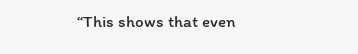“This shows that even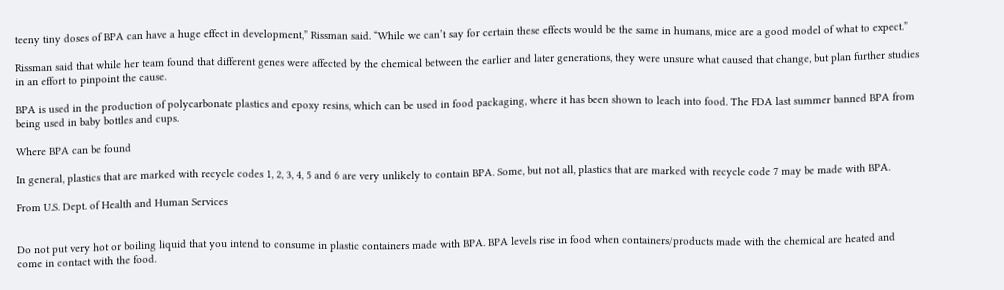teeny tiny doses of BPA can have a huge effect in development,” Rissman said. “While we can’t say for certain these effects would be the same in humans, mice are a good model of what to expect.”

Rissman said that while her team found that different genes were affected by the chemical between the earlier and later generations, they were unsure what caused that change, but plan further studies in an effort to pinpoint the cause.

BPA is used in the production of polycarbonate plastics and epoxy resins, which can be used in food packaging, where it has been shown to leach into food. The FDA last summer banned BPA from being used in baby bottles and cups.

Where BPA can be found

In general, plastics that are marked with recycle codes 1, 2, 3, 4, 5 and 6 are very unlikely to contain BPA. Some, but not all, plastics that are marked with recycle code 7 may be made with BPA.

From U.S. Dept. of Health and Human Services


Do not put very hot or boiling liquid that you intend to consume in plastic containers made with BPA. BPA levels rise in food when containers/products made with the chemical are heated and come in contact with the food.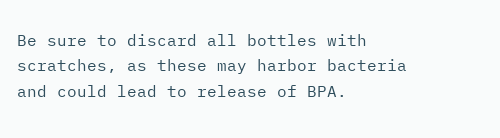Be sure to discard all bottles with scratches, as these may harbor bacteria and could lead to release of BPA.